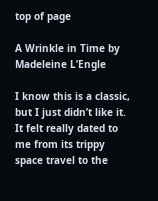top of page

A Wrinkle in Time by Madeleine L’Engle

I know this is a classic, but I just didn’t like it. It felt really dated to me from its trippy space travel to the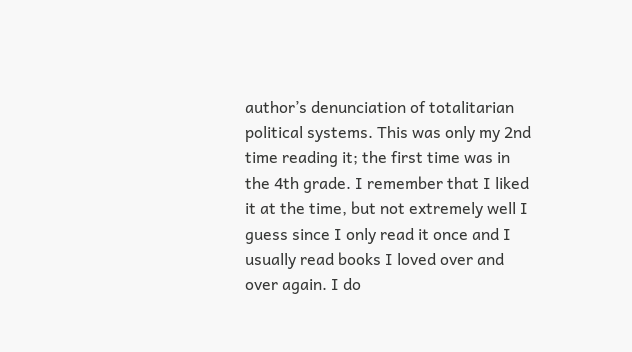author’s denunciation of totalitarian political systems. This was only my 2nd time reading it; the first time was in the 4th grade. I remember that I liked it at the time, but not extremely well I guess since I only read it once and I usually read books I loved over and over again. I do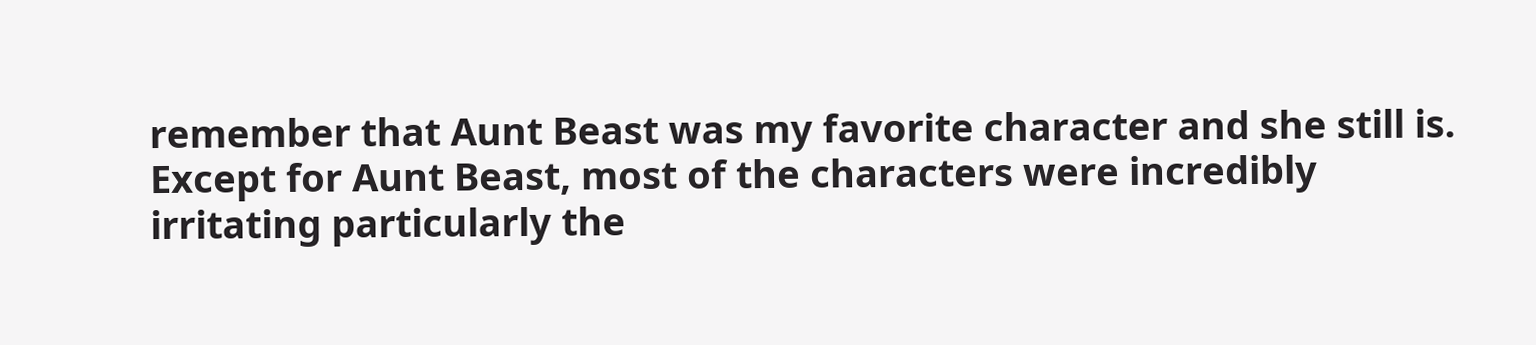remember that Aunt Beast was my favorite character and she still is. Except for Aunt Beast, most of the characters were incredibly irritating particularly the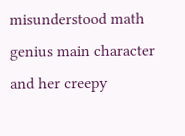misunderstood math genius main character and her creepy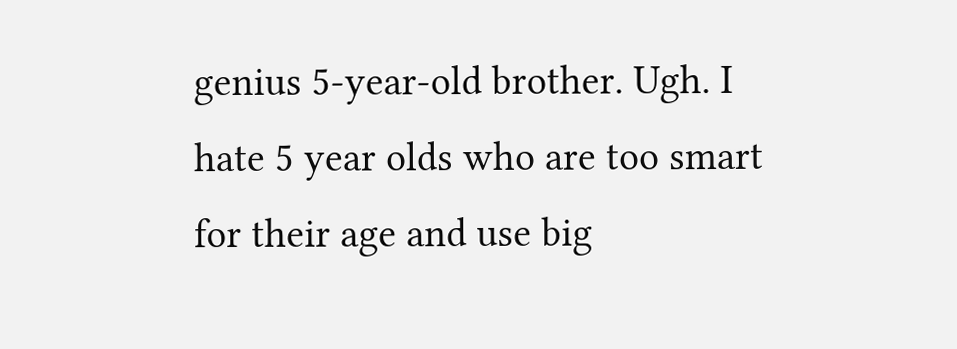genius 5-year-old brother. Ugh. I hate 5 year olds who are too smart for their age and use big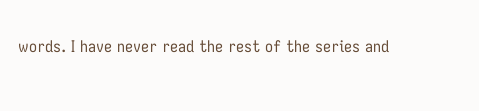words. I have never read the rest of the series and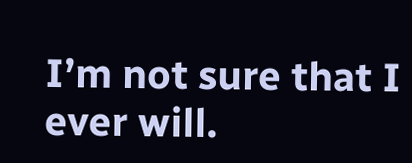I’m not sure that I ever will.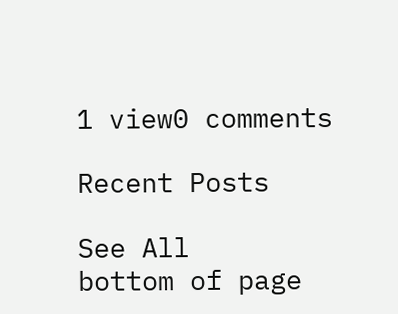1 view0 comments

Recent Posts

See All
bottom of page